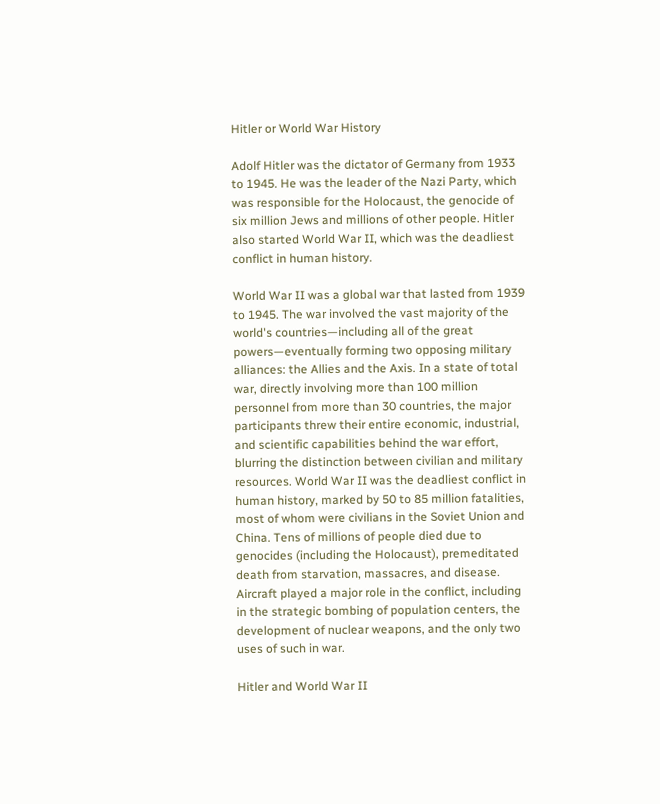Hitler or World War History

Adolf Hitler was the dictator of Germany from 1933 to 1945. He was the leader of the Nazi Party, which was responsible for the Holocaust, the genocide of six million Jews and millions of other people. Hitler also started World War II, which was the deadliest conflict in human history.

World War II was a global war that lasted from 1939 to 1945. The war involved the vast majority of the world's countries—including all of the great powers—eventually forming two opposing military alliances: the Allies and the Axis. In a state of total war, directly involving more than 100 million personnel from more than 30 countries, the major participants threw their entire economic, industrial, and scientific capabilities behind the war effort, blurring the distinction between civilian and military resources. World War II was the deadliest conflict in human history, marked by 50 to 85 million fatalities, most of whom were civilians in the Soviet Union and China. Tens of millions of people died due to genocides (including the Holocaust), premeditated death from starvation, massacres, and disease. Aircraft played a major role in the conflict, including in the strategic bombing of population centers, the development of nuclear weapons, and the only two uses of such in war.

Hitler and World War II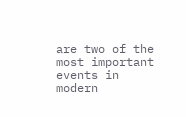are two of the most important events in modern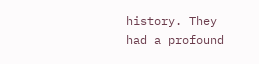history. They had a profound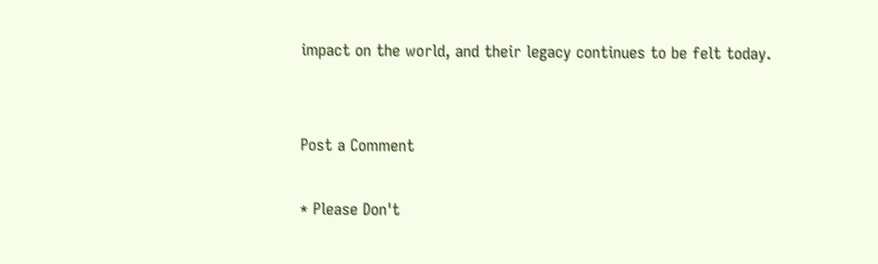impact on the world, and their legacy continues to be felt today.


Post a Comment

* Please Don't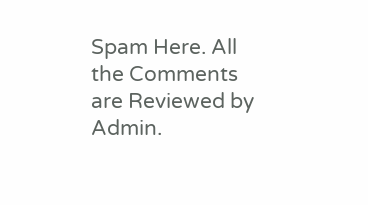Spam Here. All the Comments are Reviewed by Admin.